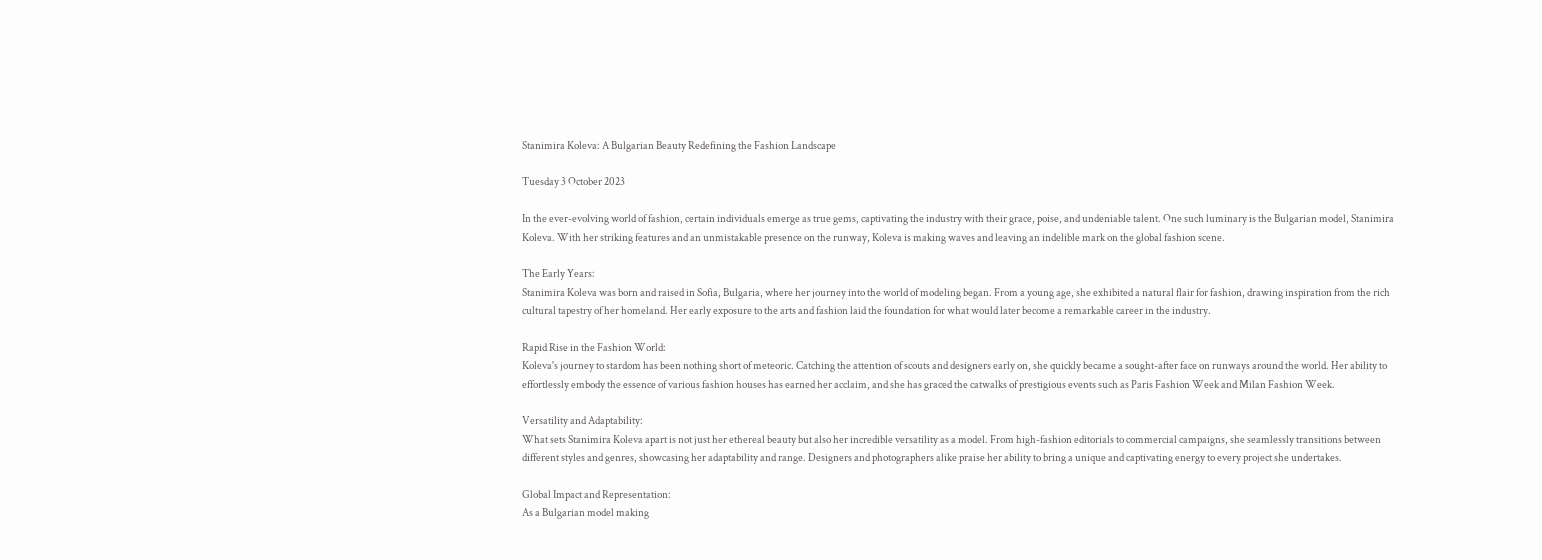Stanimira Koleva: A Bulgarian Beauty Redefining the Fashion Landscape

Tuesday 3 October 2023

In the ever-evolving world of fashion, certain individuals emerge as true gems, captivating the industry with their grace, poise, and undeniable talent. One such luminary is the Bulgarian model, Stanimira Koleva. With her striking features and an unmistakable presence on the runway, Koleva is making waves and leaving an indelible mark on the global fashion scene.

The Early Years:
Stanimira Koleva was born and raised in Sofia, Bulgaria, where her journey into the world of modeling began. From a young age, she exhibited a natural flair for fashion, drawing inspiration from the rich cultural tapestry of her homeland. Her early exposure to the arts and fashion laid the foundation for what would later become a remarkable career in the industry.

Rapid Rise in the Fashion World:
Koleva's journey to stardom has been nothing short of meteoric. Catching the attention of scouts and designers early on, she quickly became a sought-after face on runways around the world. Her ability to effortlessly embody the essence of various fashion houses has earned her acclaim, and she has graced the catwalks of prestigious events such as Paris Fashion Week and Milan Fashion Week.

Versatility and Adaptability:
What sets Stanimira Koleva apart is not just her ethereal beauty but also her incredible versatility as a model. From high-fashion editorials to commercial campaigns, she seamlessly transitions between different styles and genres, showcasing her adaptability and range. Designers and photographers alike praise her ability to bring a unique and captivating energy to every project she undertakes.

Global Impact and Representation:
As a Bulgarian model making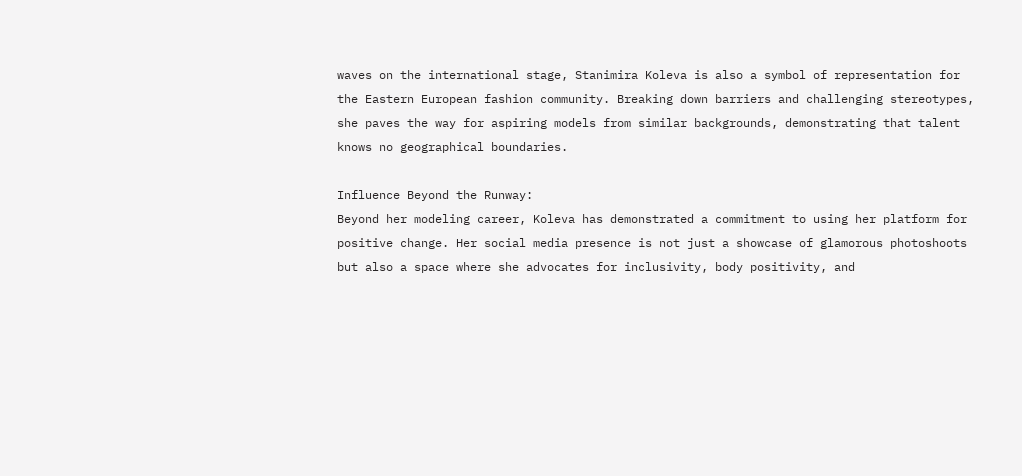waves on the international stage, Stanimira Koleva is also a symbol of representation for the Eastern European fashion community. Breaking down barriers and challenging stereotypes, she paves the way for aspiring models from similar backgrounds, demonstrating that talent knows no geographical boundaries.

Influence Beyond the Runway:
Beyond her modeling career, Koleva has demonstrated a commitment to using her platform for positive change. Her social media presence is not just a showcase of glamorous photoshoots but also a space where she advocates for inclusivity, body positivity, and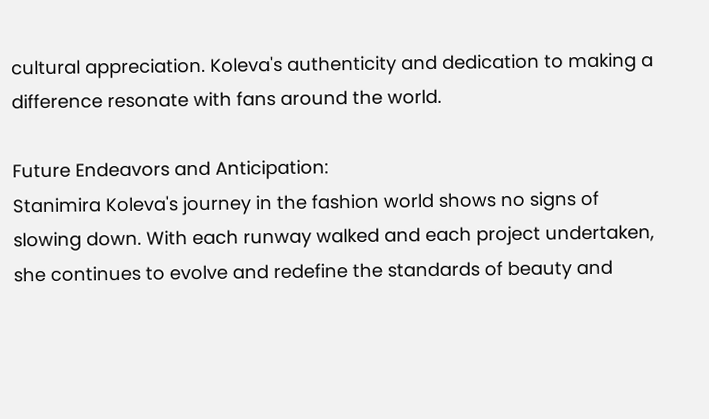cultural appreciation. Koleva's authenticity and dedication to making a difference resonate with fans around the world.

Future Endeavors and Anticipation:
Stanimira Koleva's journey in the fashion world shows no signs of slowing down. With each runway walked and each project undertaken, she continues to evolve and redefine the standards of beauty and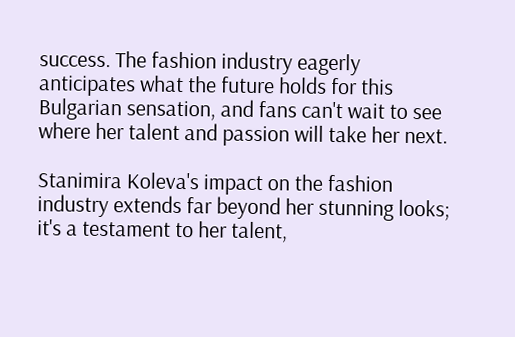success. The fashion industry eagerly anticipates what the future holds for this Bulgarian sensation, and fans can't wait to see where her talent and passion will take her next.

Stanimira Koleva's impact on the fashion industry extends far beyond her stunning looks; it's a testament to her talent,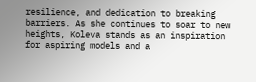resilience, and dedication to breaking barriers. As she continues to soar to new heights, Koleva stands as an inspiration for aspiring models and a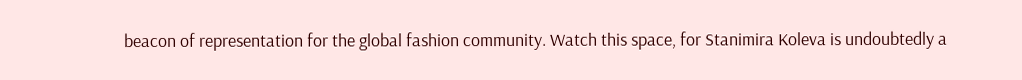beacon of representation for the global fashion community. Watch this space, for Stanimira Koleva is undoubtedly a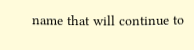name that will continue to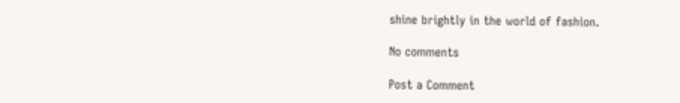shine brightly in the world of fashion.

No comments

Post a Comment